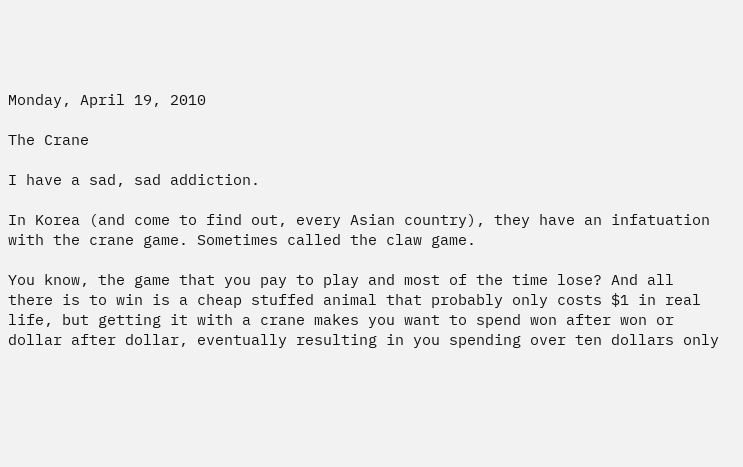Monday, April 19, 2010

The Crane

I have a sad, sad addiction.

In Korea (and come to find out, every Asian country), they have an infatuation with the crane game. Sometimes called the claw game.

You know, the game that you pay to play and most of the time lose? And all there is to win is a cheap stuffed animal that probably only costs $1 in real life, but getting it with a crane makes you want to spend won after won or dollar after dollar, eventually resulting in you spending over ten dollars only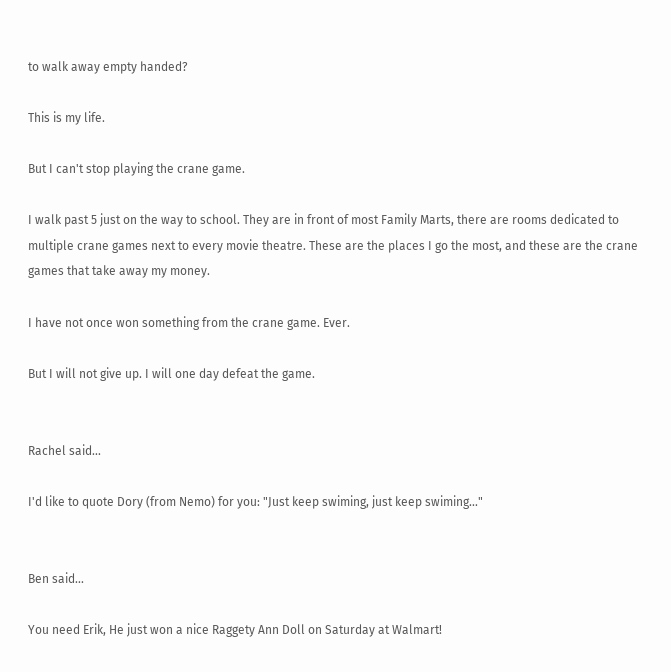to walk away empty handed?

This is my life.

But I can't stop playing the crane game.

I walk past 5 just on the way to school. They are in front of most Family Marts, there are rooms dedicated to multiple crane games next to every movie theatre. These are the places I go the most, and these are the crane games that take away my money.

I have not once won something from the crane game. Ever.

But I will not give up. I will one day defeat the game.


Rachel said...

I'd like to quote Dory (from Nemo) for you: "Just keep swiming, just keep swiming..."


Ben said...

You need Erik, He just won a nice Raggety Ann Doll on Saturday at Walmart!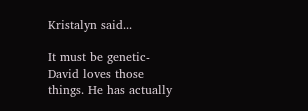Kristalyn said...

It must be genetic- David loves those things. He has actually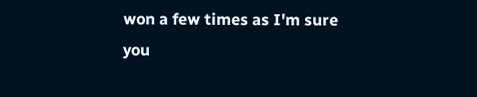won a few times as I'm sure you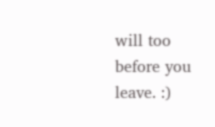will too before you leave. :)